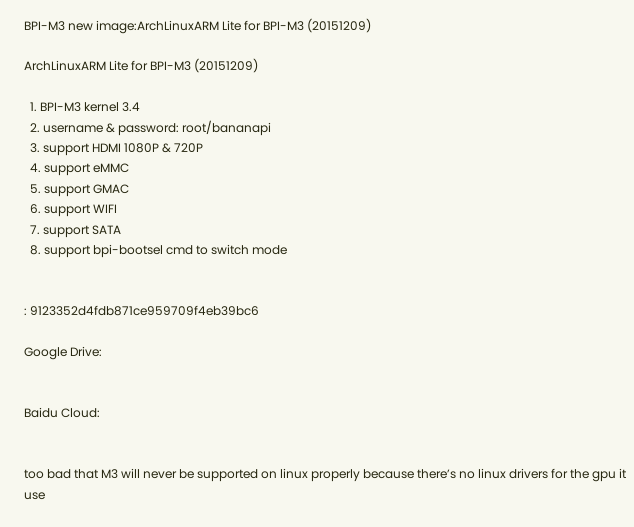BPI-M3 new image:ArchLinuxARM Lite for BPI-M3 (20151209)

ArchLinuxARM Lite for BPI-M3 (20151209)

  1. BPI-M3 kernel 3.4
  2. username & password: root/bananapi
  3. support HDMI 1080P & 720P
  4. support eMMC
  5. support GMAC
  6. support WIFI
  7. support SATA
  8. support bpi-bootsel cmd to switch mode


: 9123352d4fdb871ce959709f4eb39bc6

Google Drive:


Baidu Cloud:


too bad that M3 will never be supported on linux properly because there’s no linux drivers for the gpu it use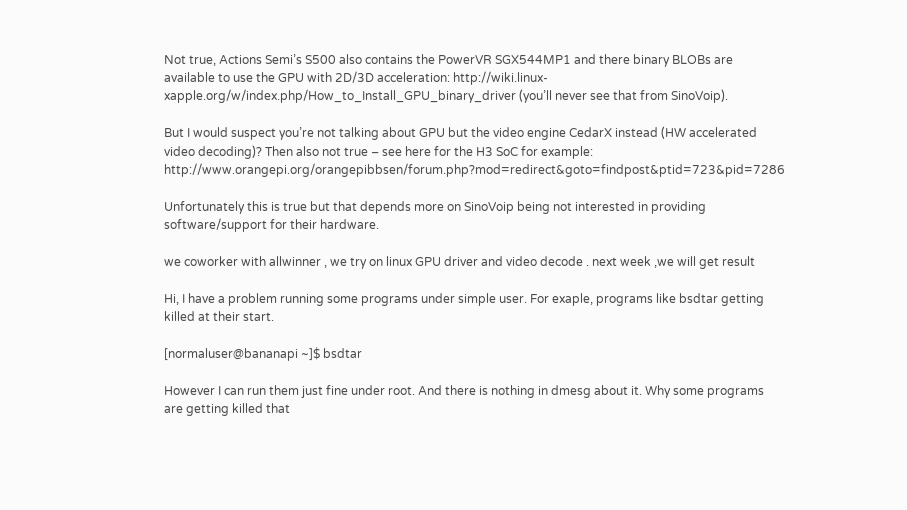Not true, Actions Semi’s S500 also contains the PowerVR SGX544MP1 and there binary BLOBs are available to use the GPU with 2D/3D acceleration: http://wiki.linux-xapple.org/w/index.php/How_to_Install_GPU_binary_driver (you’ll never see that from SinoVoip).

But I would suspect you’re not talking about GPU but the video engine CedarX instead (HW accelerated video decoding)? Then also not true – see here for the H3 SoC for example: http://www.orangepi.org/orangepibbsen/forum.php?mod=redirect&goto=findpost&ptid=723&pid=7286

Unfortunately this is true but that depends more on SinoVoip being not interested in providing software/support for their hardware.

we coworker with allwinner , we try on linux GPU driver and video decode . next week ,we will get result

Hi, I have a problem running some programs under simple user. For exaple, programs like bsdtar getting killed at their start.

[normaluser@bananapi ~]$ bsdtar

However I can run them just fine under root. And there is nothing in dmesg about it. Why some programs are getting killed that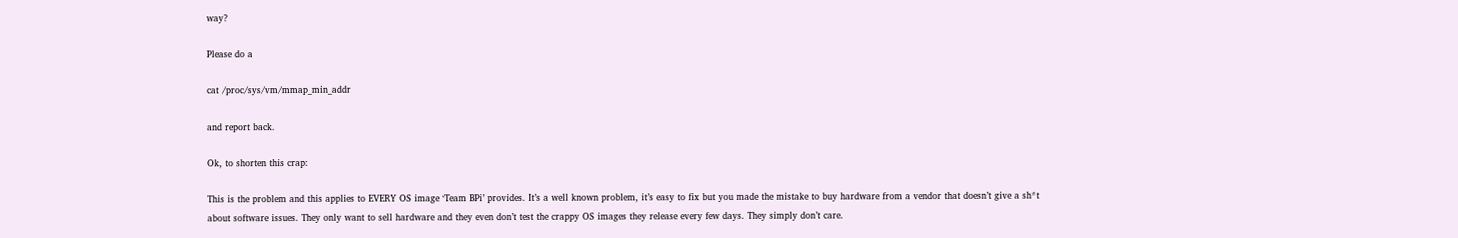way?

Please do a

cat /proc/sys/vm/mmap_min_addr

and report back.

Ok, to shorten this crap:

This is the problem and this applies to EVERY OS image ‘Team BPi’ provides. It’s a well known problem, it’s easy to fix but you made the mistake to buy hardware from a vendor that doesn’t give a sh*t about software issues. They only want to sell hardware and they even don’t test the crappy OS images they release every few days. They simply don’t care.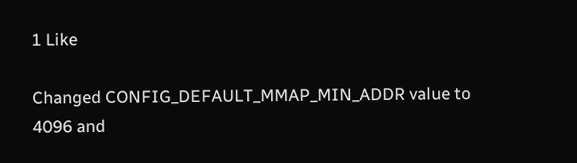1 Like

Changed CONFIG_DEFAULT_MMAP_MIN_ADDR value to 4096 and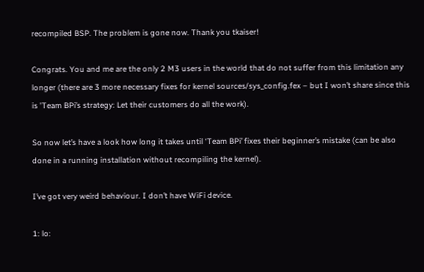recompiled BSP. The problem is gone now. Thank you tkaiser!

Congrats. You and me are the only 2 M3 users in the world that do not suffer from this limitation any longer (there are 3 more necessary fixes for kernel sources/sys_config.fex – but I won’t share since this is 'Team BPi’s strategy: Let their customers do all the work).

So now let’s have a look how long it takes until ‘Team BPi’ fixes their beginner’s mistake (can be also done in a running installation without recompiling the kernel).

I’ve got very weird behaviour. I don’t have WiFi device.

1: lo: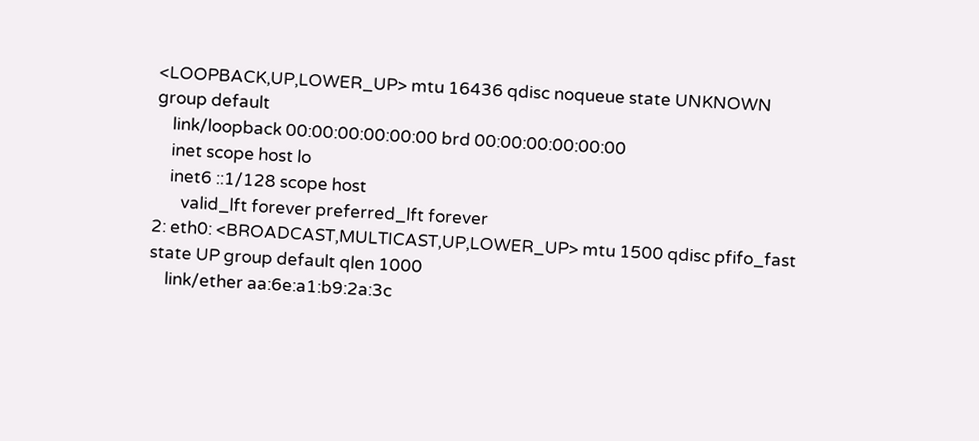<LOOPBACK,UP,LOWER_UP> mtu 16436 qdisc noqueue state UNKNOWN group default
    link/loopback 00:00:00:00:00:00 brd 00:00:00:00:00:00
    inet scope host lo
    inet6 ::1/128 scope host
       valid_lft forever preferred_lft forever
2: eth0: <BROADCAST,MULTICAST,UP,LOWER_UP> mtu 1500 qdisc pfifo_fast state UP group default qlen 1000
    link/ether aa:6e:a1:b9:2a:3c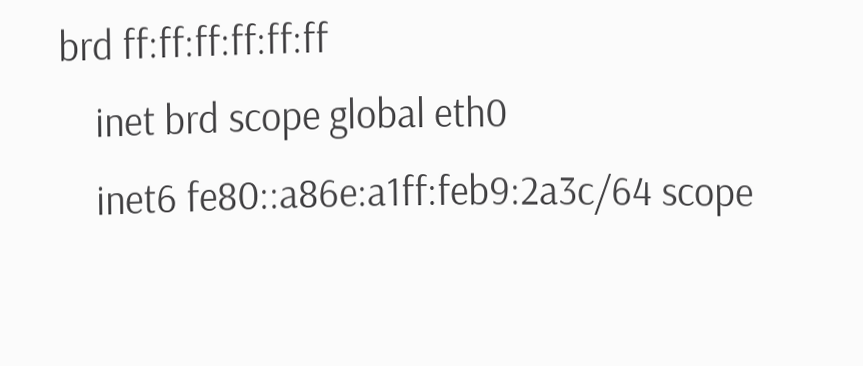brd ff:ff:ff:ff:ff:ff
    inet brd scope global eth0
    inet6 fe80::a86e:a1ff:feb9:2a3c/64 scope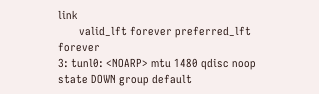link
       valid_lft forever preferred_lft forever
3: tunl0: <NOARP> mtu 1480 qdisc noop state DOWN group default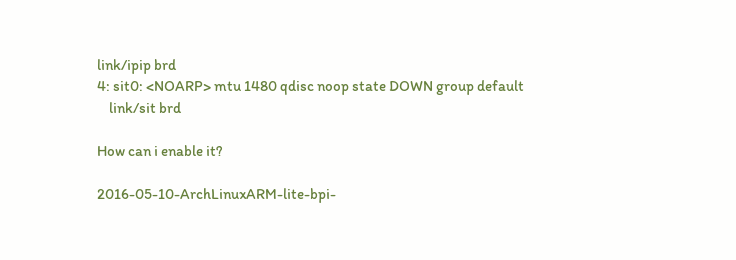link/ipip brd
4: sit0: <NOARP> mtu 1480 qdisc noop state DOWN group default
    link/sit brd

How can i enable it?

2016-05-10-ArchLinuxARM-lite-bpi-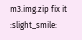m3.img.zip fix it :slight_smile: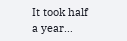It took half a year…